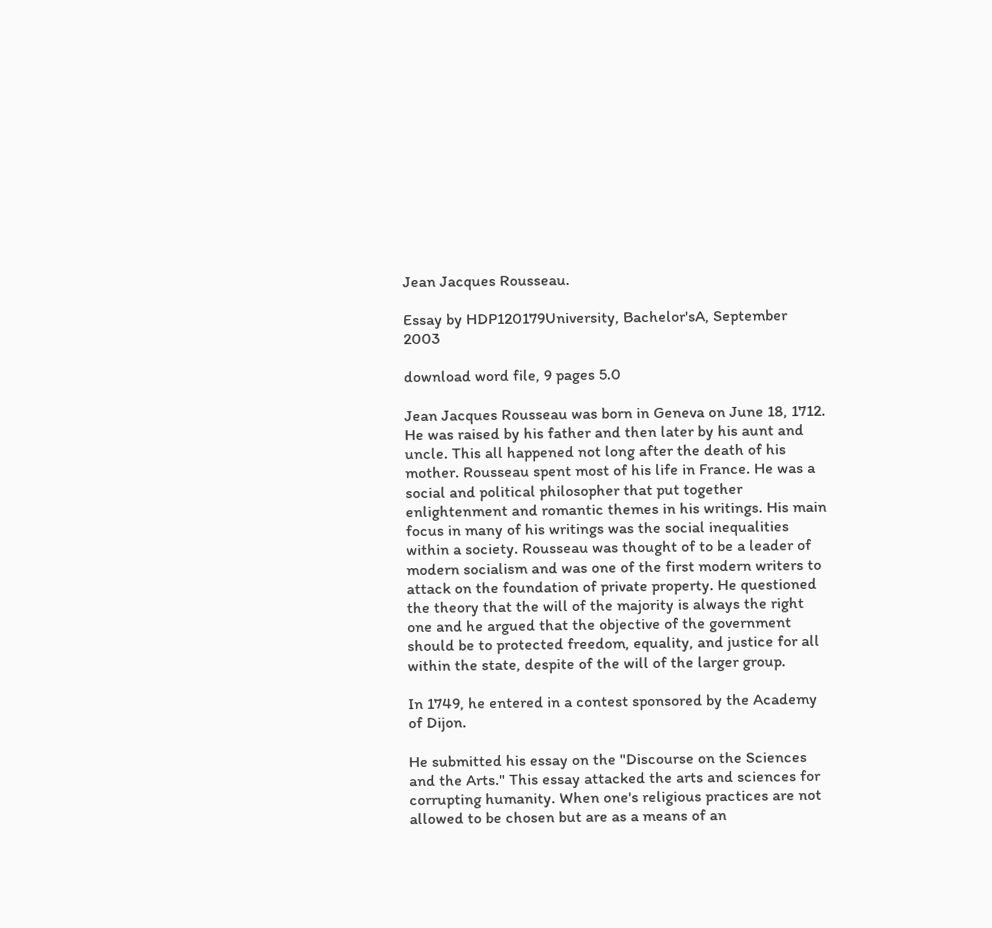Jean Jacques Rousseau.

Essay by HDP120179University, Bachelor'sA, September 2003

download word file, 9 pages 5.0

Jean Jacques Rousseau was born in Geneva on June 18, 1712. He was raised by his father and then later by his aunt and uncle. This all happened not long after the death of his mother. Rousseau spent most of his life in France. He was a social and political philosopher that put together enlightenment and romantic themes in his writings. His main focus in many of his writings was the social inequalities within a society. Rousseau was thought of to be a leader of modern socialism and was one of the first modern writers to attack on the foundation of private property. He questioned the theory that the will of the majority is always the right one and he argued that the objective of the government should be to protected freedom, equality, and justice for all within the state, despite of the will of the larger group.

In 1749, he entered in a contest sponsored by the Academy of Dijon.

He submitted his essay on the "Discourse on the Sciences and the Arts." This essay attacked the arts and sciences for corrupting humanity. When one's religious practices are not allowed to be chosen but are as a means of an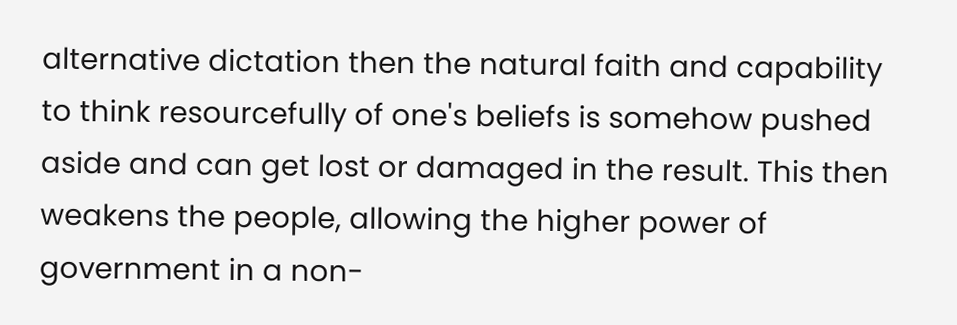alternative dictation then the natural faith and capability to think resourcefully of one's beliefs is somehow pushed aside and can get lost or damaged in the result. This then weakens the people, allowing the higher power of government in a non-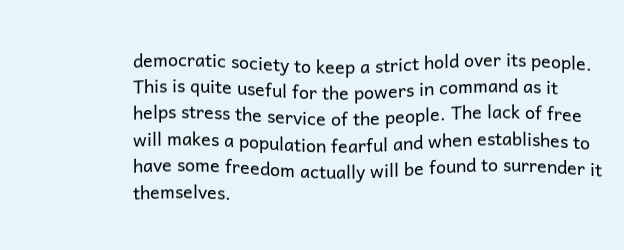democratic society to keep a strict hold over its people. This is quite useful for the powers in command as it helps stress the service of the people. The lack of free will makes a population fearful and when establishes to have some freedom actually will be found to surrender it themselves.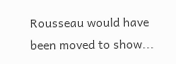Rousseau would have been moved to show...